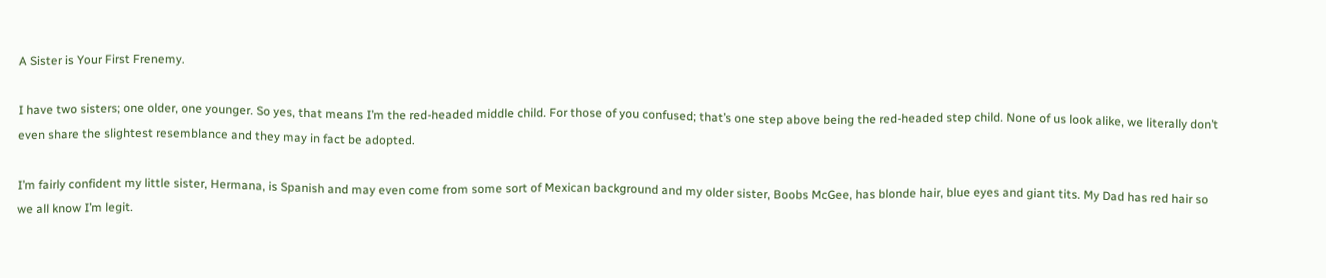A Sister is Your First Frenemy.

I have two sisters; one older, one younger. So yes, that means I’m the red-headed middle child. For those of you confused; that’s one step above being the red-headed step child. None of us look alike, we literally don’t even share the slightest resemblance and they may in fact be adopted.

I’m fairly confident my little sister, Hermana, is Spanish and may even come from some sort of Mexican background and my older sister, Boobs McGee, has blonde hair, blue eyes and giant tits. My Dad has red hair so we all know I’m legit.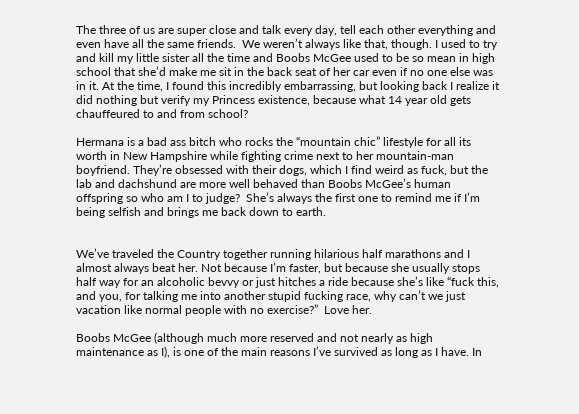The three of us are super close and talk every day, tell each other everything and even have all the same friends.  We weren’t always like that, though. I used to try and kill my little sister all the time and Boobs McGee used to be so mean in high school that she’d make me sit in the back seat of her car even if no one else was in it. At the time, I found this incredibly embarrassing, but looking back I realize it did nothing but verify my Princess existence, because what 14 year old gets chauffeured to and from school?

Hermana is a bad ass bitch who rocks the “mountain chic” lifestyle for all its worth in New Hampshire while fighting crime next to her mountain-man boyfriend. They’re obsessed with their dogs, which I find weird as fuck, but the lab and dachshund are more well behaved than Boobs McGee’s human offspring so who am I to judge?  She’s always the first one to remind me if I’m being selfish and brings me back down to earth.


We’ve traveled the Country together running hilarious half marathons and I almost always beat her. Not because I’m faster, but because she usually stops half way for an alcoholic bevvy or just hitches a ride because she’s like “fuck this, and you, for talking me into another stupid fucking race, why can’t we just vacation like normal people with no exercise?”  Love her.

Boobs McGee (although much more reserved and not nearly as high maintenance as I), is one of the main reasons I’ve survived as long as I have. In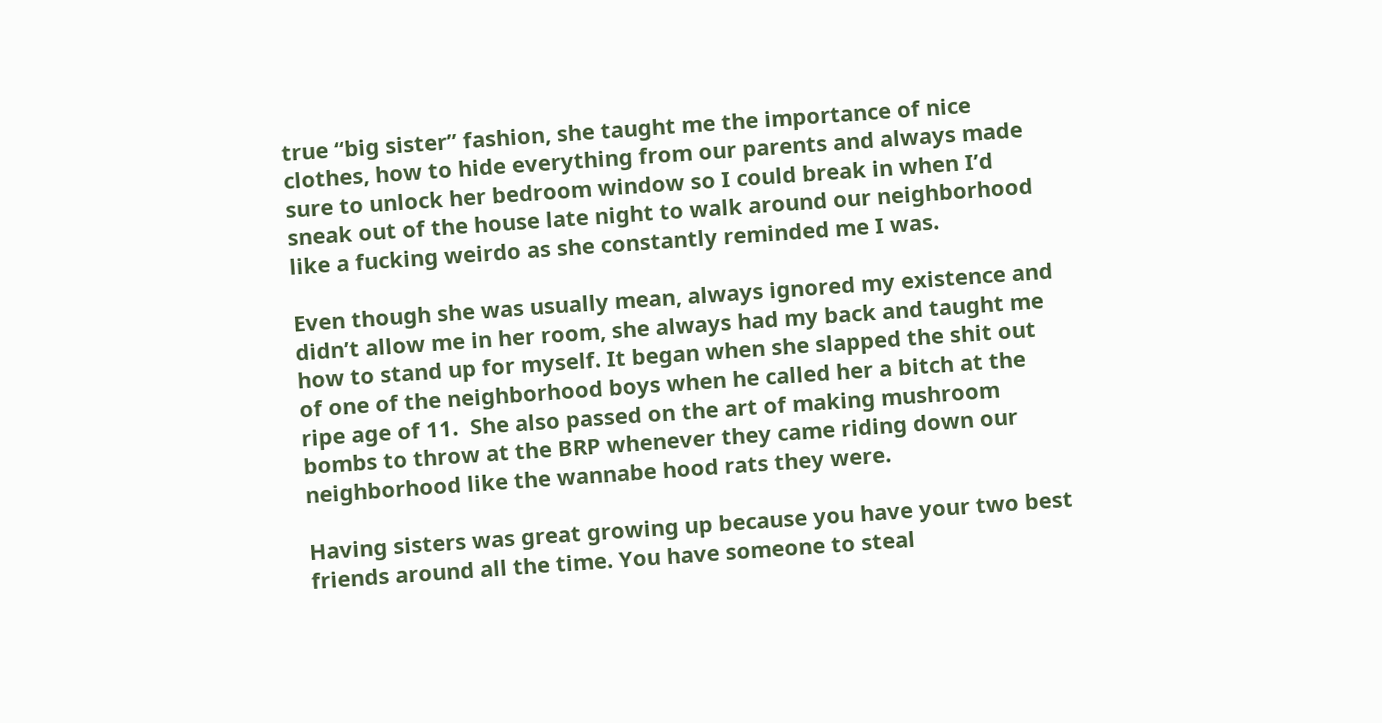true “big sister” fashion, she taught me the importance of nice clothes, how to hide everything from our parents and always made sure to unlock her bedroom window so I could break in when I’d sneak out of the house late night to walk around our neighborhood like a fucking weirdo as she constantly reminded me I was.

Even though she was usually mean, always ignored my existence and didn’t allow me in her room, she always had my back and taught me how to stand up for myself. It began when she slapped the shit out of one of the neighborhood boys when he called her a bitch at the ripe age of 11.  She also passed on the art of making mushroom bombs to throw at the BRP whenever they came riding down our neighborhood like the wannabe hood rats they were.

Having sisters was great growing up because you have your two best friends around all the time. You have someone to steal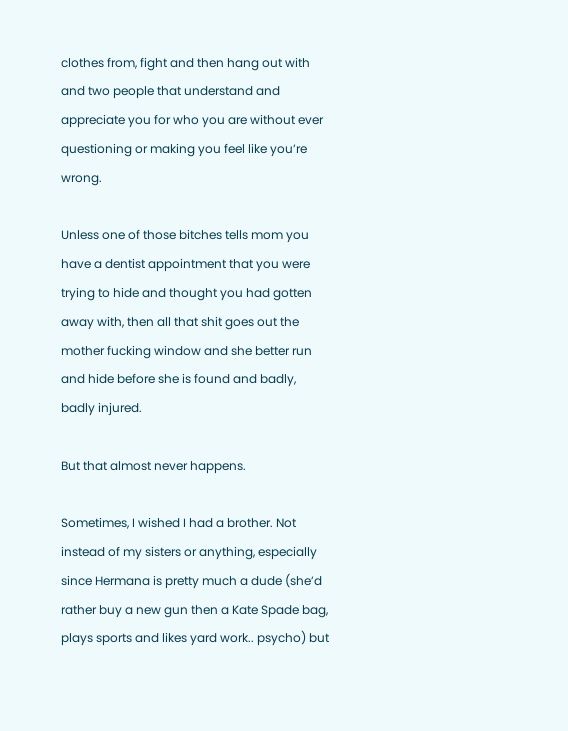clothes from, fight and then hang out with and two people that understand and appreciate you for who you are without ever questioning or making you feel like you’re wrong.

Unless one of those bitches tells mom you have a dentist appointment that you were trying to hide and thought you had gotten away with, then all that shit goes out the mother fucking window and she better run and hide before she is found and badly, badly injured.

But that almost never happens.

Sometimes, I wished I had a brother. Not instead of my sisters or anything, especially since Hermana is pretty much a dude (she’d rather buy a new gun then a Kate Spade bag, plays sports and likes yard work.. psycho) but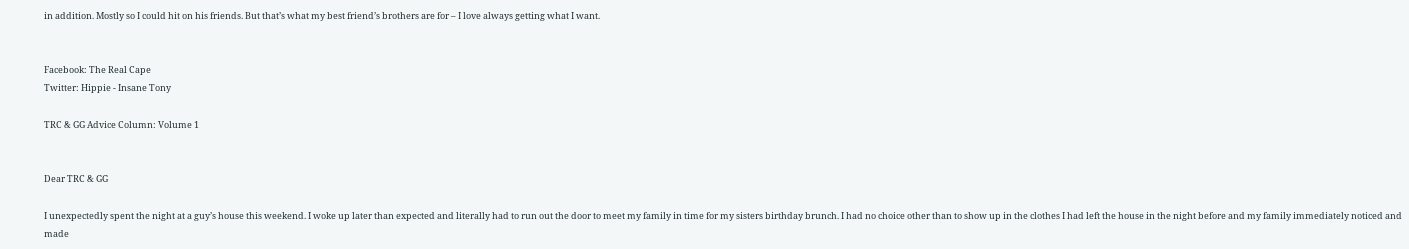in addition. Mostly so I could hit on his friends. But that’s what my best friend’s brothers are for – I love always getting what I want.


Facebook: The Real Cape
Twitter: Hippie - Insane Tony

TRC & GG Advice Column: Volume 1


Dear TRC & GG

I unexpectedly spent the night at a guy’s house this weekend. I woke up later than expected and literally had to run out the door to meet my family in time for my sisters birthday brunch. I had no choice other than to show up in the clothes I had left the house in the night before and my family immediately noticed and made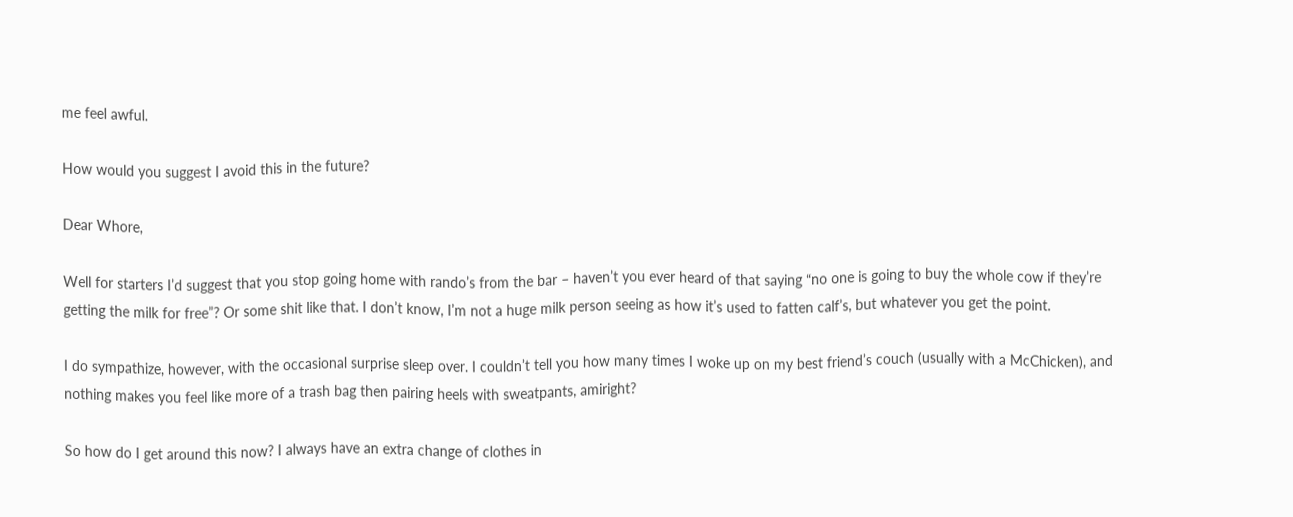me feel awful.

How would you suggest I avoid this in the future?

Dear Whore,

Well for starters I’d suggest that you stop going home with rando’s from the bar – haven’t you ever heard of that saying “no one is going to buy the whole cow if they’re getting the milk for free”? Or some shit like that. I don’t know, I’m not a huge milk person seeing as how it’s used to fatten calf’s, but whatever you get the point.

I do sympathize, however, with the occasional surprise sleep over. I couldn’t tell you how many times I woke up on my best friend’s couch (usually with a McChicken), and nothing makes you feel like more of a trash bag then pairing heels with sweatpants, amiright?

So how do I get around this now? I always have an extra change of clothes in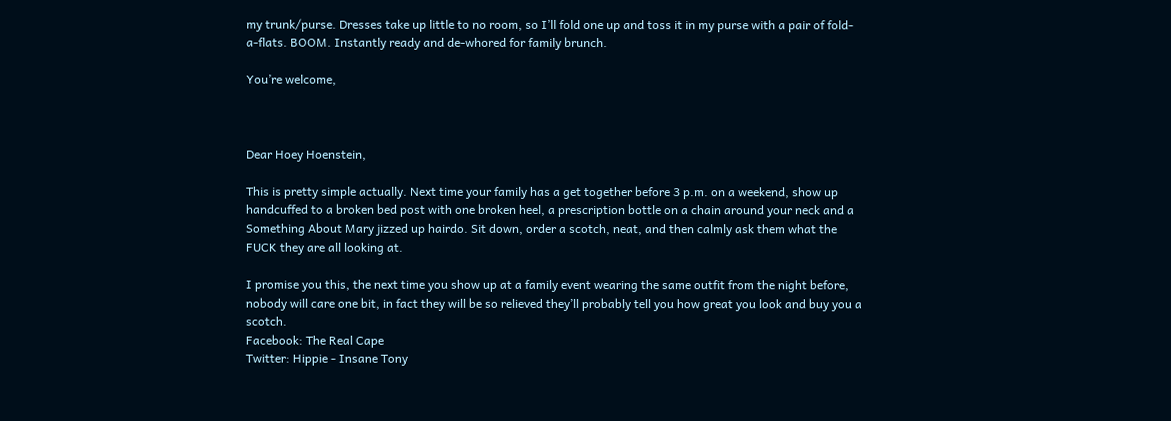my trunk/purse. Dresses take up little to no room, so I’ll fold one up and toss it in my purse with a pair of fold-a-flats. BOOM. Instantly ready and de-whored for family brunch.

You’re welcome,



Dear Hoey Hoenstein,

This is pretty simple actually. Next time your family has a get together before 3 p.m. on a weekend, show up handcuffed to a broken bed post with one broken heel, a prescription bottle on a chain around your neck and a Something About Mary jizzed up hairdo. Sit down, order a scotch, neat, and then calmly ask them what the FUCK they are all looking at.

I promise you this, the next time you show up at a family event wearing the same outfit from the night before, nobody will care one bit, in fact they will be so relieved they’ll probably tell you how great you look and buy you a scotch.
Facebook: The Real Cape
Twitter: Hippie - Insane Tony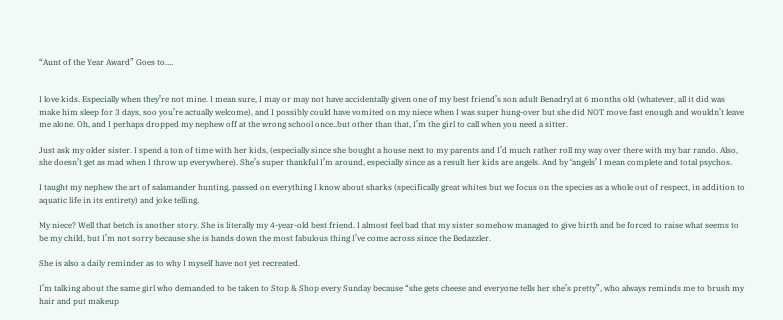“Aunt of the Year Award” Goes to….


I love kids. Especially when they’re not mine. I mean sure, I may or may not have accidentally given one of my best friend’s son adult Benadryl at 6 months old (whatever, all it did was make him sleep for 3 days, soo you’re actually welcome), and I possibly could have vomited on my niece when I was super hung-over but she did NOT move fast enough and wouldn’t leave me alone. Oh, and I perhaps dropped my nephew off at the wrong school once..but other than that, I’m the girl to call when you need a sitter.

Just ask my older sister. I spend a ton of time with her kids, (especially since she bought a house next to my parents and I’d much rather roll my way over there with my bar rando. Also, she doesn’t get as mad when I throw up everywhere). She’s super thankful I’m around, especially since as a result her kids are angels. And by ‘angels’ I mean complete and total psychos.

I taught my nephew the art of salamander hunting, passed on everything I know about sharks (specifically great whites but we focus on the species as a whole out of respect, in addition to aquatic life in its entirety) and joke telling.

My niece? Well that betch is another story. She is literally my 4-year-old best friend. I almost feel bad that my sister somehow managed to give birth and be forced to raise what seems to be my child, but I’m not sorry because she is hands down the most fabulous thing I’ve come across since the Bedazzler.

She is also a daily reminder as to why I myself have not yet recreated.

I’m talking about the same girl who demanded to be taken to Stop & Shop every Sunday because “she gets cheese and everyone tells her she’s pretty”, who always reminds me to brush my hair and put makeup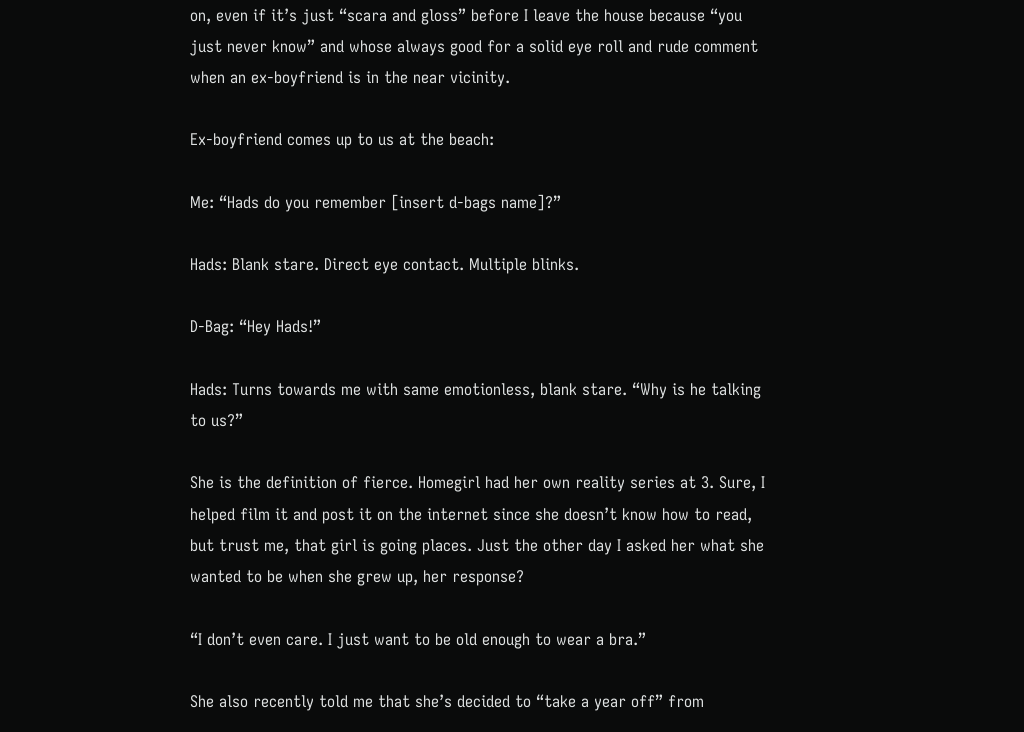on, even if it’s just “scara and gloss” before I leave the house because “you just never know” and whose always good for a solid eye roll and rude comment when an ex-boyfriend is in the near vicinity.

Ex-boyfriend comes up to us at the beach:

Me: “Hads do you remember [insert d-bags name]?”

Hads: Blank stare. Direct eye contact. Multiple blinks.

D-Bag: “Hey Hads!”

Hads: Turns towards me with same emotionless, blank stare. “Why is he talking to us?”

She is the definition of fierce. Homegirl had her own reality series at 3. Sure, I helped film it and post it on the internet since she doesn’t know how to read, but trust me, that girl is going places. Just the other day I asked her what she wanted to be when she grew up, her response?

“I don’t even care. I just want to be old enough to wear a bra.”

She also recently told me that she’s decided to “take a year off” from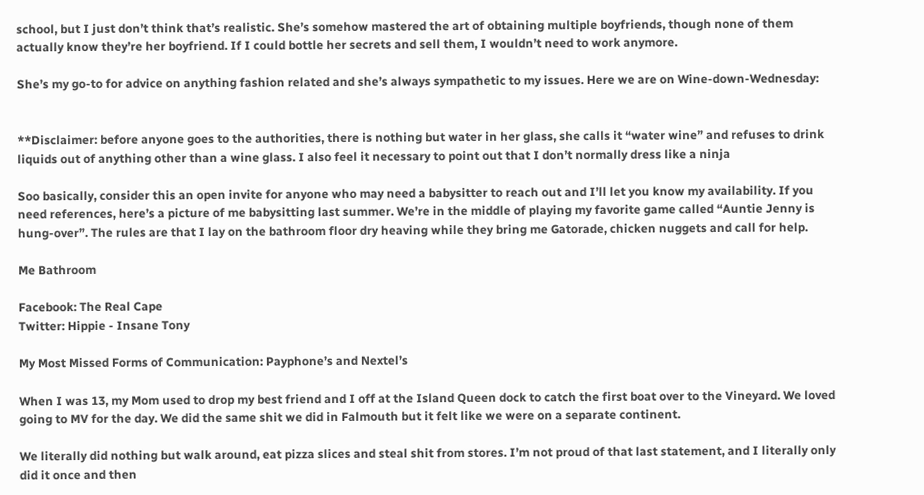school, but I just don’t think that’s realistic. She’s somehow mastered the art of obtaining multiple boyfriends, though none of them actually know they’re her boyfriend. If I could bottle her secrets and sell them, I wouldn’t need to work anymore.

She’s my go-to for advice on anything fashion related and she’s always sympathetic to my issues. Here we are on Wine-down-Wednesday:


**Disclaimer: before anyone goes to the authorities, there is nothing but water in her glass, she calls it “water wine” and refuses to drink liquids out of anything other than a wine glass. I also feel it necessary to point out that I don’t normally dress like a ninja

Soo basically, consider this an open invite for anyone who may need a babysitter to reach out and I’ll let you know my availability. If you need references, here’s a picture of me babysitting last summer. We’re in the middle of playing my favorite game called “Auntie Jenny is hung-over”. The rules are that I lay on the bathroom floor dry heaving while they bring me Gatorade, chicken nuggets and call for help.

Me Bathroom

Facebook: The Real Cape
Twitter: Hippie - Insane Tony

My Most Missed Forms of Communication: Payphone’s and Nextel’s

When I was 13, my Mom used to drop my best friend and I off at the Island Queen dock to catch the first boat over to the Vineyard. We loved going to MV for the day. We did the same shit we did in Falmouth but it felt like we were on a separate continent.

We literally did nothing but walk around, eat pizza slices and steal shit from stores. I’m not proud of that last statement, and I literally only did it once and then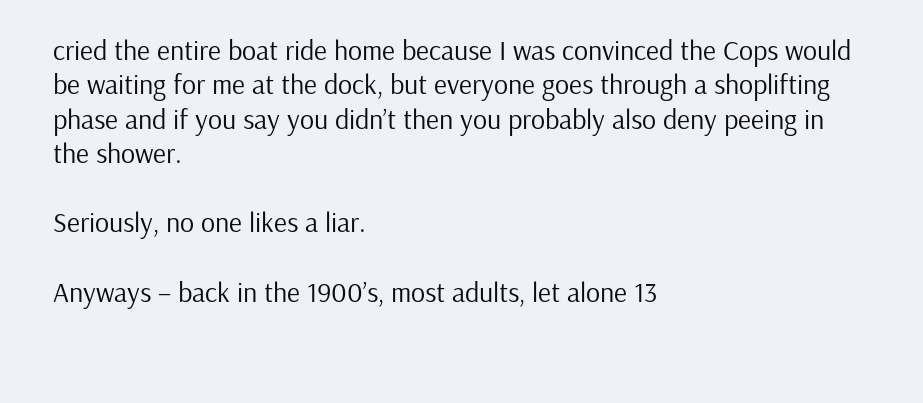cried the entire boat ride home because I was convinced the Cops would be waiting for me at the dock, but everyone goes through a shoplifting phase and if you say you didn’t then you probably also deny peeing in the shower.

Seriously, no one likes a liar.

Anyways – back in the 1900’s, most adults, let alone 13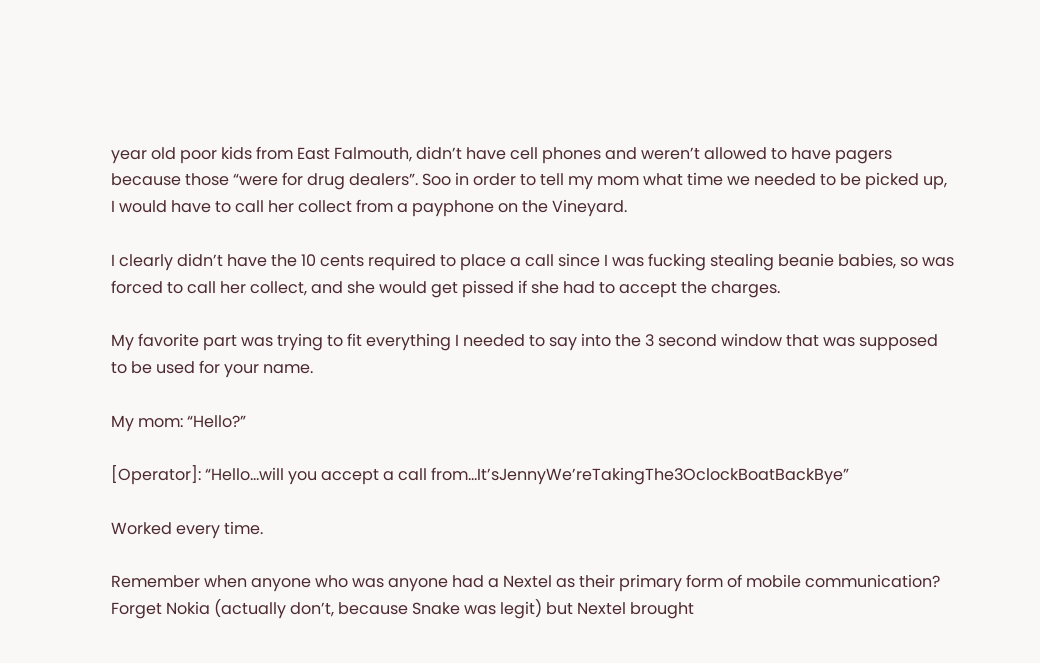year old poor kids from East Falmouth, didn’t have cell phones and weren’t allowed to have pagers because those “were for drug dealers”. Soo in order to tell my mom what time we needed to be picked up, I would have to call her collect from a payphone on the Vineyard.

I clearly didn’t have the 10 cents required to place a call since I was fucking stealing beanie babies, so was forced to call her collect, and she would get pissed if she had to accept the charges.

My favorite part was trying to fit everything I needed to say into the 3 second window that was supposed to be used for your name.

My mom: “Hello?”

[Operator]: “Hello…will you accept a call from…It’sJennyWe’reTakingThe3OclockBoatBackBye”

Worked every time.

Remember when anyone who was anyone had a Nextel as their primary form of mobile communication? Forget Nokia (actually don’t, because Snake was legit) but Nextel brought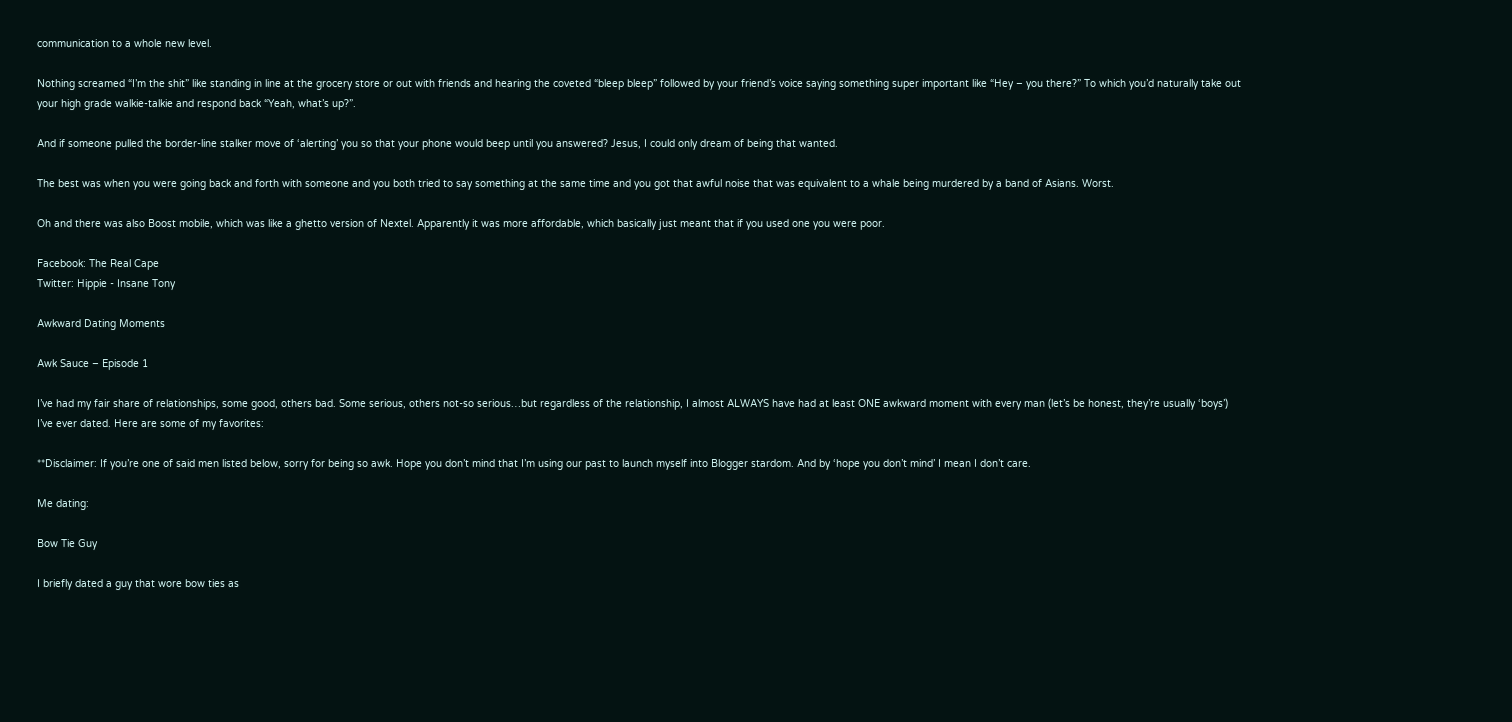communication to a whole new level.

Nothing screamed “I’m the shit” like standing in line at the grocery store or out with friends and hearing the coveted “bleep bleep” followed by your friend’s voice saying something super important like “Hey – you there?” To which you’d naturally take out your high grade walkie-talkie and respond back “Yeah, what’s up?”.

And if someone pulled the border-line stalker move of ‘alerting’ you so that your phone would beep until you answered? Jesus, I could only dream of being that wanted.

The best was when you were going back and forth with someone and you both tried to say something at the same time and you got that awful noise that was equivalent to a whale being murdered by a band of Asians. Worst.

Oh and there was also Boost mobile, which was like a ghetto version of Nextel. Apparently it was more affordable, which basically just meant that if you used one you were poor.

Facebook: The Real Cape
Twitter: Hippie - Insane Tony

Awkward Dating Moments

Awk Sauce – Episode 1

I’ve had my fair share of relationships, some good, others bad. Some serious, others not-so serious…but regardless of the relationship, I almost ALWAYS have had at least ONE awkward moment with every man (let’s be honest, they’re usually ‘boys’) I’ve ever dated. Here are some of my favorites:

**Disclaimer: If you’re one of said men listed below, sorry for being so awk. Hope you don’t mind that I’m using our past to launch myself into Blogger stardom. And by ‘hope you don’t mind’ I mean I don’t care.

Me dating:

Bow Tie Guy

I briefly dated a guy that wore bow ties as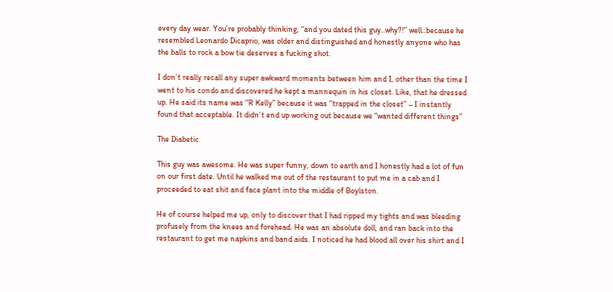every day wear. You’re probably thinking, “and you dated this guy..why?!” well..because he resembled Leonardo Dicaprio, was older and distinguished and honestly anyone who has the balls to rock a bow tie deserves a fucking shot.

I don’t really recall any super awkward moments between him and I, other than the time I went to his condo and discovered he kept a mannequin in his closet. Like, that he dressed up. He said its name was “R Kelly” because it was “trapped in the closet” – I instantly found that acceptable. It didn’t end up working out because we “wanted different things”

The Diabetic

This guy was awesome. He was super funny, down to earth and I honestly had a lot of fun on our first date. Until he walked me out of the restaurant to put me in a cab and I proceeded to eat shit and face plant into the middle of Boylston.

He of course helped me up, only to discover that I had ripped my tights and was bleeding profusely from the knees and forehead. He was an absolute doll, and ran back into the restaurant to get me napkins and band aids. I noticed he had blood all over his shirt and I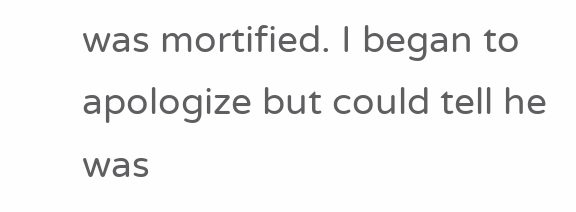was mortified. I began to apologize but could tell he was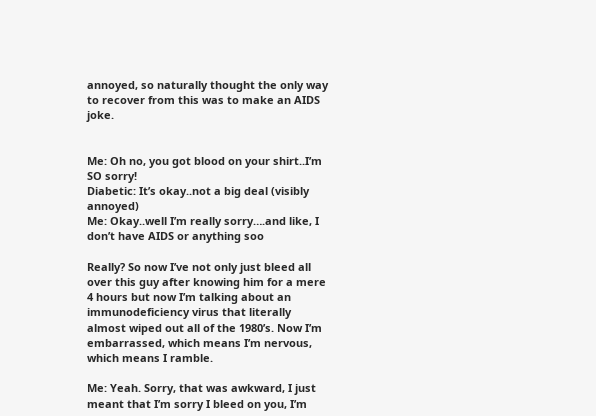annoyed, so naturally thought the only way to recover from this was to make an AIDS joke.


Me: Oh no, you got blood on your shirt..I’m SO sorry!
Diabetic: It’s okay..not a big deal (visibly annoyed)
Me: Okay..well I’m really sorry….and like, I don’t have AIDS or anything soo

Really? So now I’ve not only just bleed all over this guy after knowing him for a mere 4 hours but now I’m talking about an immunodeficiency virus that literally almost wiped out all of the 1980’s. Now I’m embarrassed, which means I’m nervous, which means I ramble.

Me: Yeah. Sorry, that was awkward, I just meant that I’m sorry I bleed on you, I’m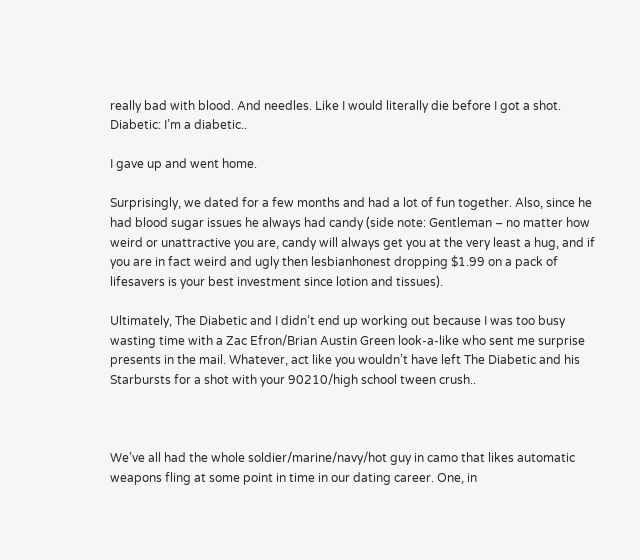really bad with blood. And needles. Like I would literally die before I got a shot.
Diabetic: I’m a diabetic..

I gave up and went home.

Surprisingly, we dated for a few months and had a lot of fun together. Also, since he had blood sugar issues he always had candy (side note: Gentleman – no matter how weird or unattractive you are, candy will always get you at the very least a hug, and if you are in fact weird and ugly then lesbianhonest dropping $1.99 on a pack of lifesavers is your best investment since lotion and tissues).

Ultimately, The Diabetic and I didn’t end up working out because I was too busy wasting time with a Zac Efron/Brian Austin Green look-a-like who sent me surprise presents in the mail. Whatever, act like you wouldn’t have left The Diabetic and his Starbursts for a shot with your 90210/high school tween crush..



We’ve all had the whole soldier/marine/navy/hot guy in camo that likes automatic weapons fling at some point in time in our dating career. One, in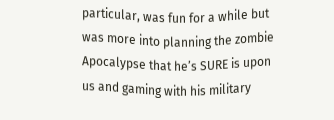particular, was fun for a while but was more into planning the zombie Apocalypse that he’s SURE is upon us and gaming with his military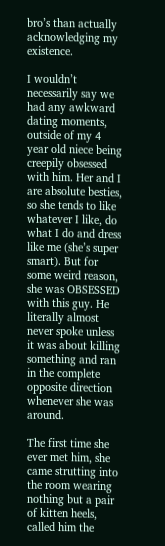bro’s than actually acknowledging my existence.

I wouldn’t necessarily say we had any awkward dating moments, outside of my 4 year old niece being creepily obsessed with him. Her and I are absolute besties, so she tends to like whatever I like, do what I do and dress like me (she’s super smart). But for some weird reason, she was OBSESSED with this guy. He literally almost never spoke unless it was about killing something and ran in the complete opposite direction whenever she was around.

The first time she ever met him, she came strutting into the room wearing nothing but a pair of kitten heels, called him the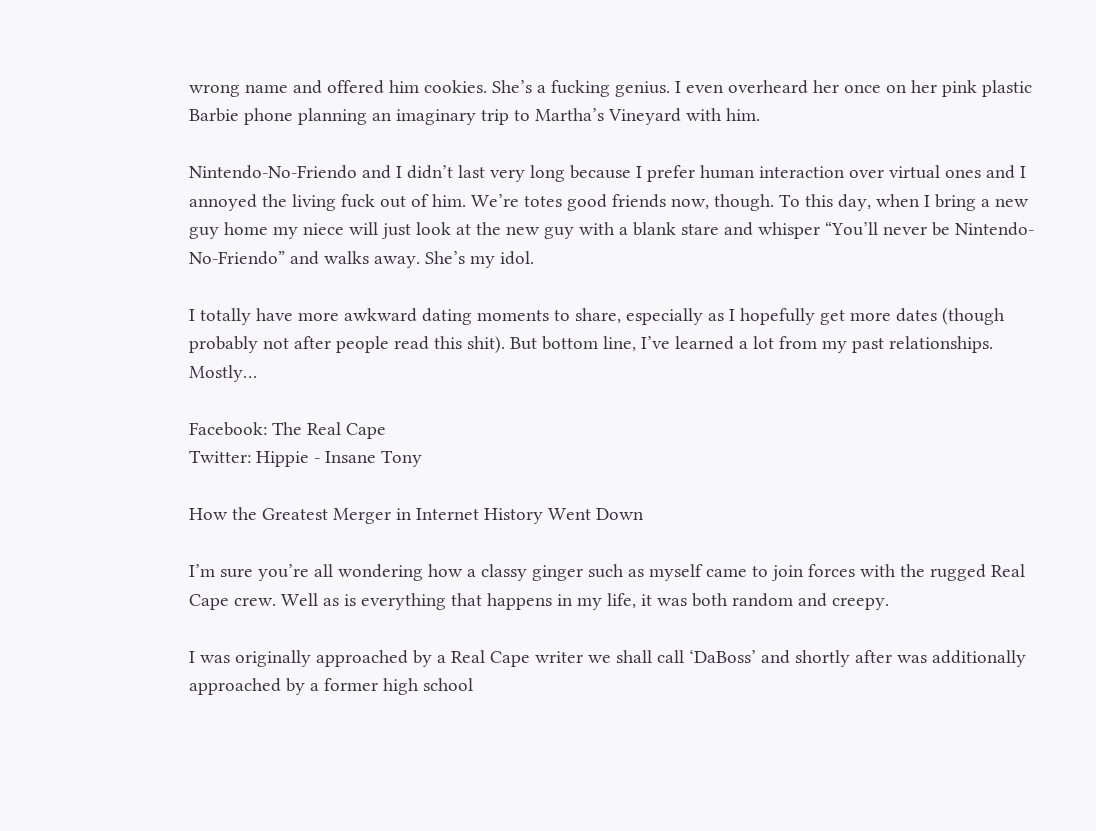wrong name and offered him cookies. She’s a fucking genius. I even overheard her once on her pink plastic Barbie phone planning an imaginary trip to Martha’s Vineyard with him.

Nintendo-No-Friendo and I didn’t last very long because I prefer human interaction over virtual ones and I annoyed the living fuck out of him. We’re totes good friends now, though. To this day, when I bring a new guy home my niece will just look at the new guy with a blank stare and whisper “You’ll never be Nintendo-No-Friendo” and walks away. She’s my idol.

I totally have more awkward dating moments to share, especially as I hopefully get more dates (though probably not after people read this shit). But bottom line, I’ve learned a lot from my past relationships. Mostly…

Facebook: The Real Cape
Twitter: Hippie - Insane Tony

How the Greatest Merger in Internet History Went Down

I’m sure you’re all wondering how a classy ginger such as myself came to join forces with the rugged Real Cape crew. Well as is everything that happens in my life, it was both random and creepy.

I was originally approached by a Real Cape writer we shall call ‘DaBoss’ and shortly after was additionally approached by a former high school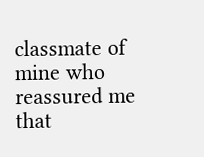classmate of mine who reassured me that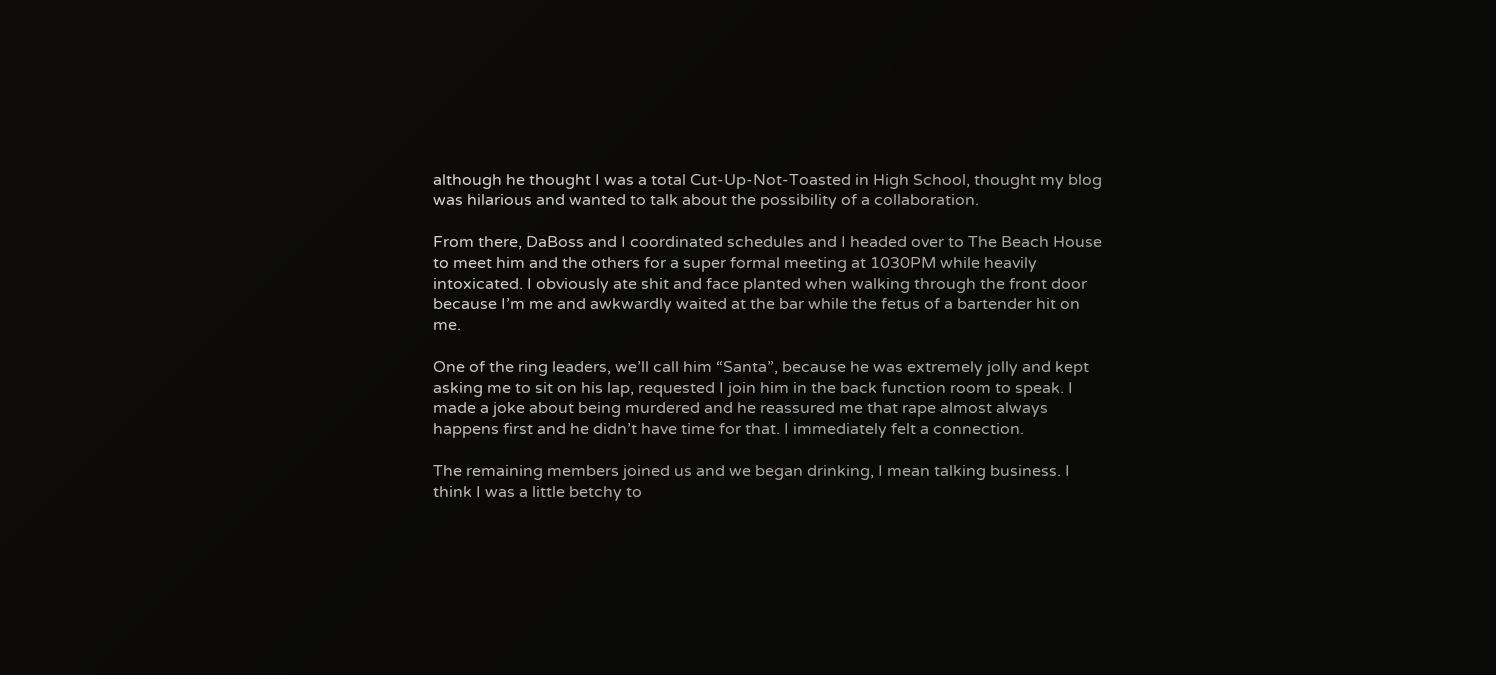although he thought I was a total Cut-Up-Not-Toasted in High School, thought my blog was hilarious and wanted to talk about the possibility of a collaboration.

From there, DaBoss and I coordinated schedules and I headed over to The Beach House to meet him and the others for a super formal meeting at 1030PM while heavily intoxicated. I obviously ate shit and face planted when walking through the front door because I’m me and awkwardly waited at the bar while the fetus of a bartender hit on me.

One of the ring leaders, we’ll call him “Santa”, because he was extremely jolly and kept asking me to sit on his lap, requested I join him in the back function room to speak. I made a joke about being murdered and he reassured me that rape almost always happens first and he didn’t have time for that. I immediately felt a connection.

The remaining members joined us and we began drinking, I mean talking business. I think I was a little betchy to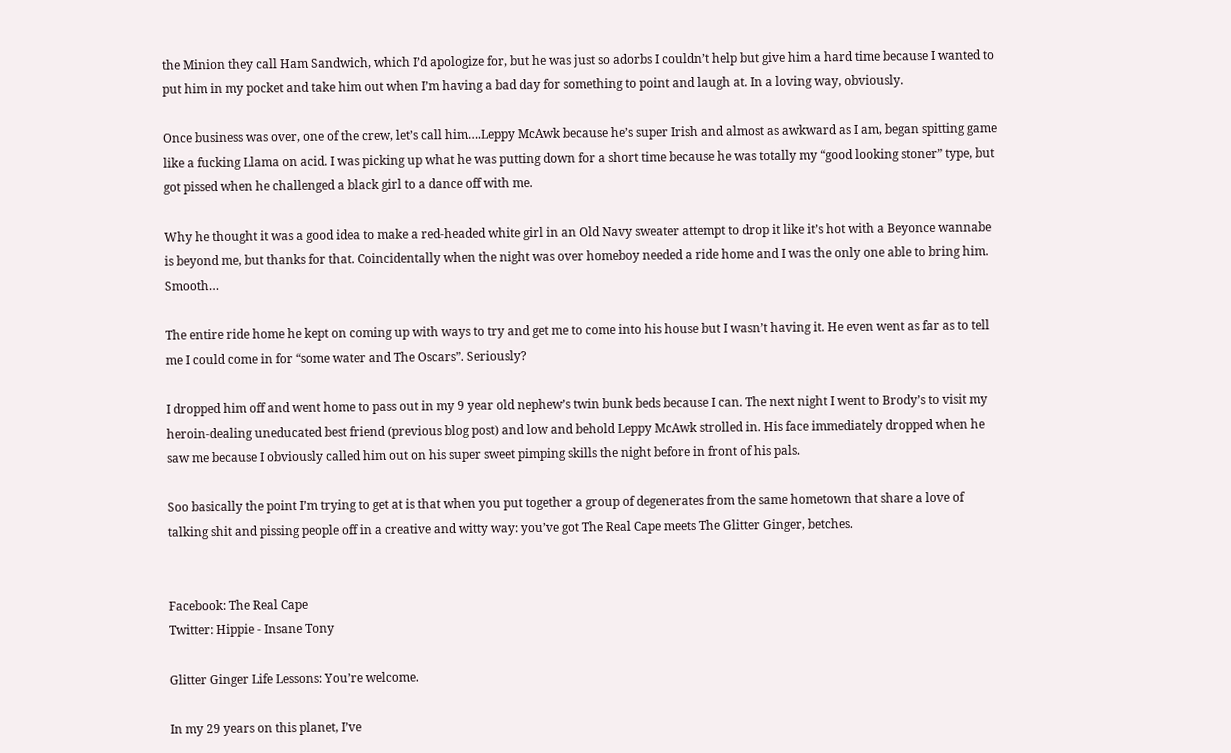the Minion they call Ham Sandwich, which I’d apologize for, but he was just so adorbs I couldn’t help but give him a hard time because I wanted to put him in my pocket and take him out when I’m having a bad day for something to point and laugh at. In a loving way, obviously.

Once business was over, one of the crew, let’s call him….Leppy McAwk because he’s super Irish and almost as awkward as I am, began spitting game like a fucking Llama on acid. I was picking up what he was putting down for a short time because he was totally my “good looking stoner” type, but got pissed when he challenged a black girl to a dance off with me.

Why he thought it was a good idea to make a red-headed white girl in an Old Navy sweater attempt to drop it like it’s hot with a Beyonce wannabe is beyond me, but thanks for that. Coincidentally when the night was over homeboy needed a ride home and I was the only one able to bring him. Smooth…

The entire ride home he kept on coming up with ways to try and get me to come into his house but I wasn’t having it. He even went as far as to tell me I could come in for “some water and The Oscars”. Seriously?

I dropped him off and went home to pass out in my 9 year old nephew’s twin bunk beds because I can. The next night I went to Brody’s to visit my heroin-dealing uneducated best friend (previous blog post) and low and behold Leppy McAwk strolled in. His face immediately dropped when he saw me because I obviously called him out on his super sweet pimping skills the night before in front of his pals.

Soo basically the point I’m trying to get at is that when you put together a group of degenerates from the same hometown that share a love of talking shit and pissing people off in a creative and witty way: you’ve got The Real Cape meets The Glitter Ginger, betches.


Facebook: The Real Cape
Twitter: Hippie - Insane Tony

Glitter Ginger Life Lessons: You’re welcome.

In my 29 years on this planet, I’ve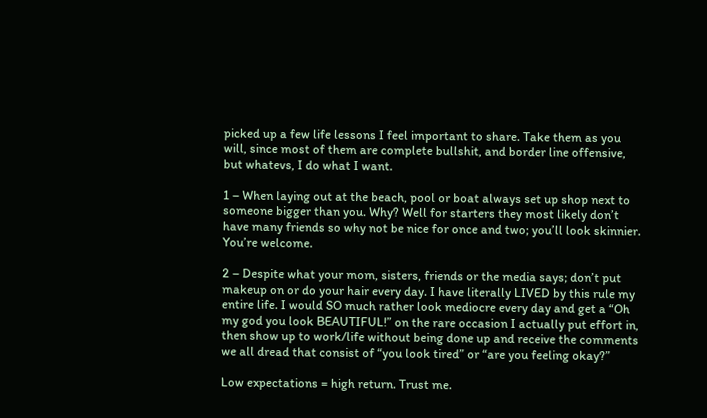picked up a few life lessons I feel important to share. Take them as you will, since most of them are complete bullshit, and border line offensive, but whatevs, I do what I want.

1 – When laying out at the beach, pool or boat always set up shop next to someone bigger than you. Why? Well for starters they most likely don’t have many friends so why not be nice for once and two; you’ll look skinnier. You’re welcome.

2 – Despite what your mom, sisters, friends or the media says; don’t put makeup on or do your hair every day. I have literally LIVED by this rule my entire life. I would SO much rather look mediocre every day and get a “Oh my god you look BEAUTIFUL!” on the rare occasion I actually put effort in, then show up to work/life without being done up and receive the comments we all dread that consist of “you look tired” or “are you feeling okay?”

Low expectations = high return. Trust me.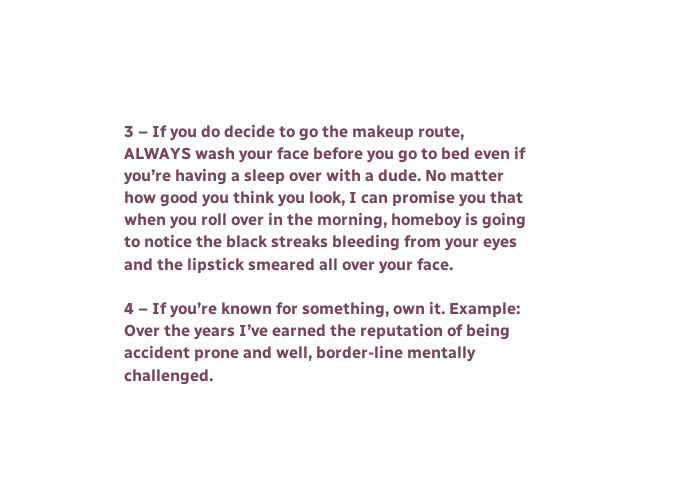3 – If you do decide to go the makeup route, ALWAYS wash your face before you go to bed even if you’re having a sleep over with a dude. No matter how good you think you look, I can promise you that when you roll over in the morning, homeboy is going to notice the black streaks bleeding from your eyes and the lipstick smeared all over your face.

4 – If you’re known for something, own it. Example: Over the years I’ve earned the reputation of being accident prone and well, border-line mentally challenged.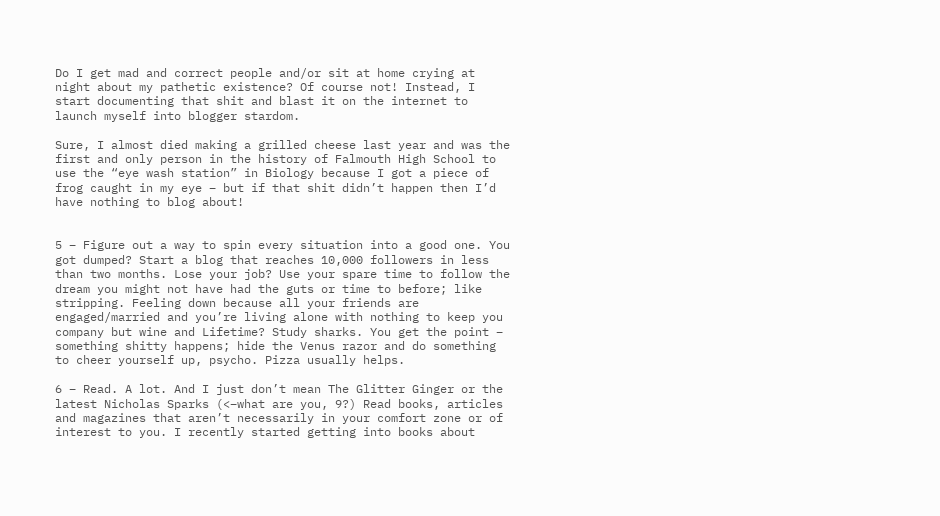Do I get mad and correct people and/or sit at home crying at night about my pathetic existence? Of course not! Instead, I start documenting that shit and blast it on the internet to launch myself into blogger stardom.

Sure, I almost died making a grilled cheese last year and was the first and only person in the history of Falmouth High School to use the “eye wash station” in Biology because I got a piece of frog caught in my eye – but if that shit didn’t happen then I’d have nothing to blog about!


5 – Figure out a way to spin every situation into a good one. You got dumped? Start a blog that reaches 10,000 followers in less than two months. Lose your job? Use your spare time to follow the dream you might not have had the guts or time to before; like stripping. Feeling down because all your friends are engaged/married and you’re living alone with nothing to keep you company but wine and Lifetime? Study sharks. You get the point – something shitty happens; hide the Venus razor and do something to cheer yourself up, psycho. Pizza usually helps.

6 – Read. A lot. And I just don’t mean The Glitter Ginger or the latest Nicholas Sparks (<–what are you, 9?) Read books, articles and magazines that aren’t necessarily in your comfort zone or of interest to you. I recently started getting into books about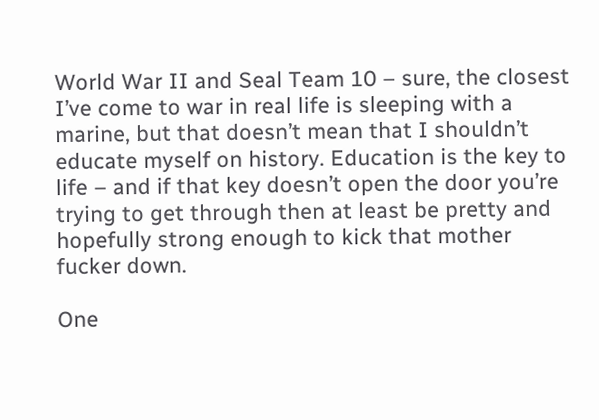World War II and Seal Team 10 – sure, the closest I’ve come to war in real life is sleeping with a marine, but that doesn’t mean that I shouldn’t educate myself on history. Education is the key to life – and if that key doesn’t open the door you’re trying to get through then at least be pretty and hopefully strong enough to kick that mother fucker down.

One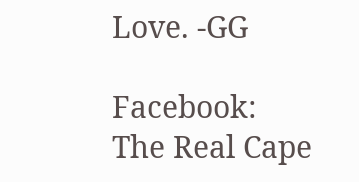Love. -GG

Facebook: The Real Cape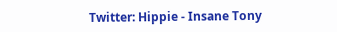Twitter: Hippie - Insane Tony